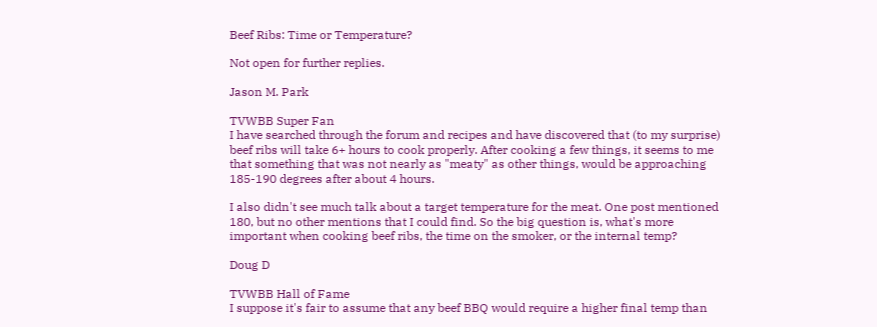Beef Ribs: Time or Temperature?

Not open for further replies.

Jason M. Park

TVWBB Super Fan
I have searched through the forum and recipes and have discovered that (to my surprise) beef ribs will take 6+ hours to cook properly. After cooking a few things, it seems to me that something that was not nearly as "meaty" as other things, would be approaching 185-190 degrees after about 4 hours.

I also didn't see much talk about a target temperature for the meat. One post mentioned 180, but no other mentions that I could find. So the big question is, what's more important when cooking beef ribs, the time on the smoker, or the internal temp?

Doug D

TVWBB Hall of Fame
I suppose it's fair to assume that any beef BBQ would require a higher final temp than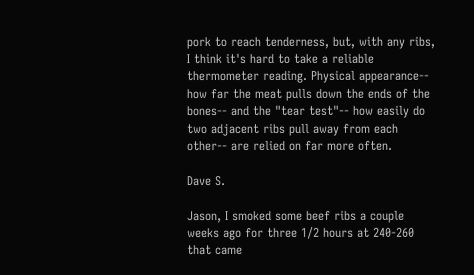pork to reach tenderness, but, with any ribs, I think it's hard to take a reliable thermometer reading. Physical appearance-- how far the meat pulls down the ends of the bones-- and the "tear test"-- how easily do two adjacent ribs pull away from each other-- are relied on far more often.

Dave S.

Jason, I smoked some beef ribs a couple weeks ago for three 1/2 hours at 240-260 that came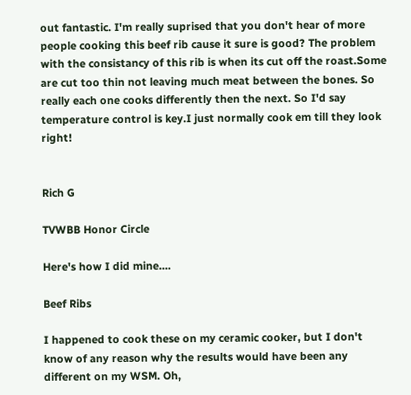out fantastic. I'm really suprised that you don't hear of more people cooking this beef rib cause it sure is good? The problem with the consistancy of this rib is when its cut off the roast.Some are cut too thin not leaving much meat between the bones. So really each one cooks differently then the next. So I'd say temperature control is key.I just normally cook em till they look right!


Rich G

TVWBB Honor Circle

Here's how I did mine....

Beef Ribs

I happened to cook these on my ceramic cooker, but I don't know of any reason why the results would have been any different on my WSM. Oh,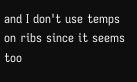and I don't use temps on ribs since it seems too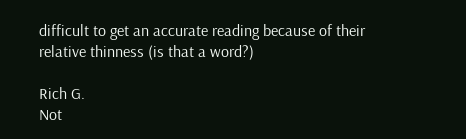difficult to get an accurate reading because of their relative thinness (is that a word?)

Rich G.
Not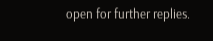open for further replies.